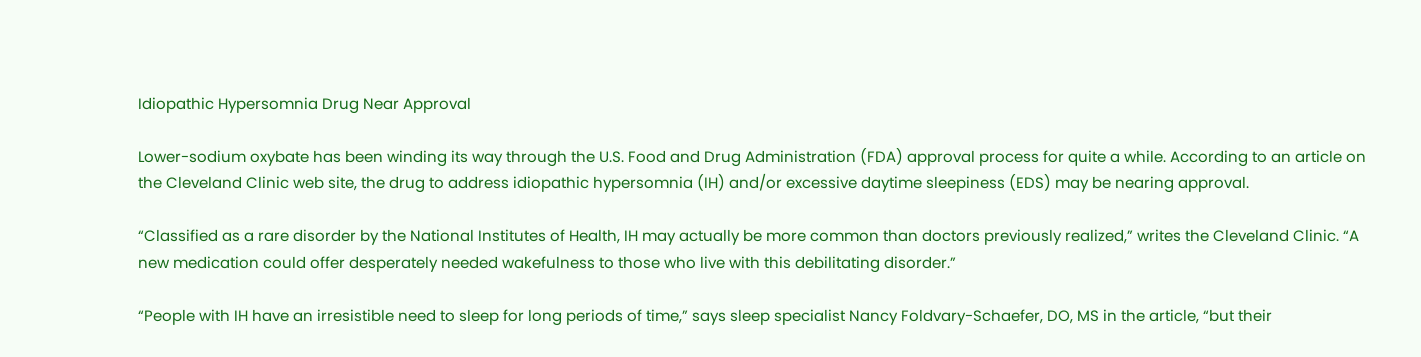Idiopathic Hypersomnia Drug Near Approval

Lower-sodium oxybate has been winding its way through the U.S. Food and Drug Administration (FDA) approval process for quite a while. According to an article on the Cleveland Clinic web site, the drug to address idiopathic hypersomnia (IH) and/or excessive daytime sleepiness (EDS) may be nearing approval.

“Classified as a rare disorder by the National Institutes of Health, IH may actually be more common than doctors previously realized,” writes the Cleveland Clinic. “A new medication could offer desperately needed wakefulness to those who live with this debilitating disorder.”

“People with IH have an irresistible need to sleep for long periods of time,” says sleep specialist Nancy Foldvary-Schaefer, DO, MS in the article, “but their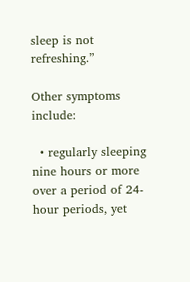sleep is not refreshing.”

Other symptoms include:

  • regularly sleeping nine hours or more over a period of 24-hour periods, yet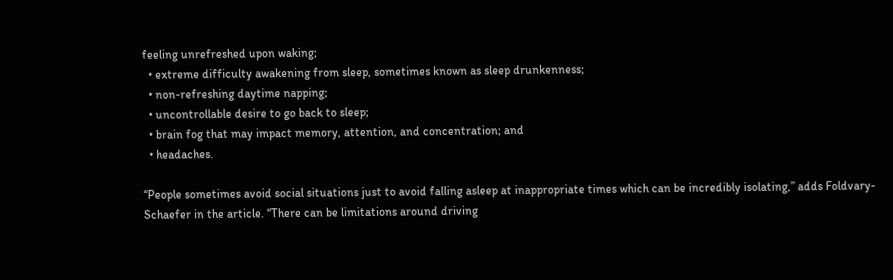feeling unrefreshed upon waking;
  • extreme difficulty awakening from sleep, sometimes known as sleep drunkenness;
  • non-refreshing daytime napping;
  • uncontrollable desire to go back to sleep;
  • brain fog that may impact memory, attention, and concentration; and
  • headaches.

“People sometimes avoid social situations just to avoid falling asleep at inappropriate times which can be incredibly isolating,” adds Foldvary-Schaefer in the article. “There can be limitations around driving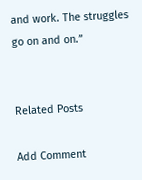and work. The struggles go on and on.”


Related Posts

Add Comment